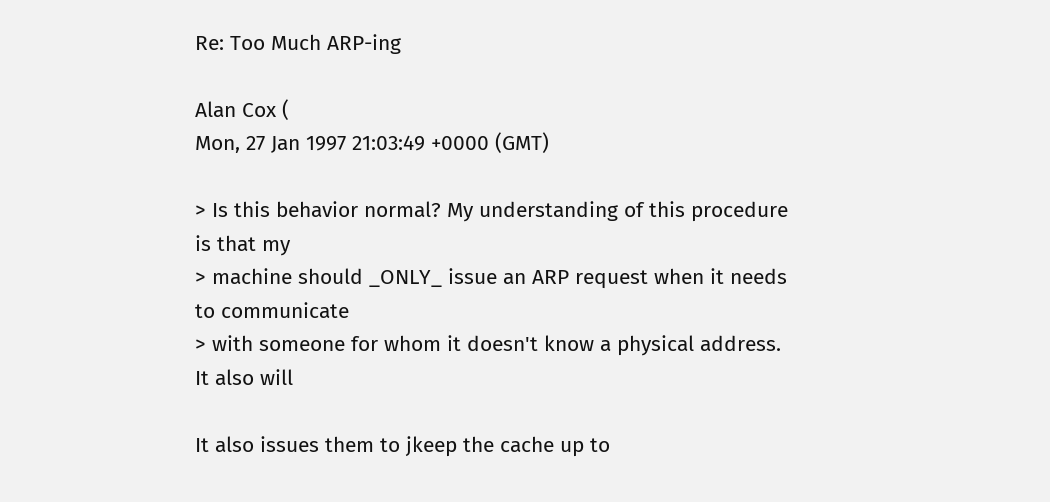Re: Too Much ARP-ing

Alan Cox (
Mon, 27 Jan 1997 21:03:49 +0000 (GMT)

> Is this behavior normal? My understanding of this procedure is that my
> machine should _ONLY_ issue an ARP request when it needs to communicate
> with someone for whom it doesn't know a physical address. It also will

It also issues them to jkeep the cache up to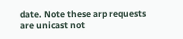date. Note these arp requests
are unicast not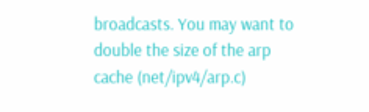broadcasts. You may want to double the size of the arp
cache (net/ipv4/arp.c)